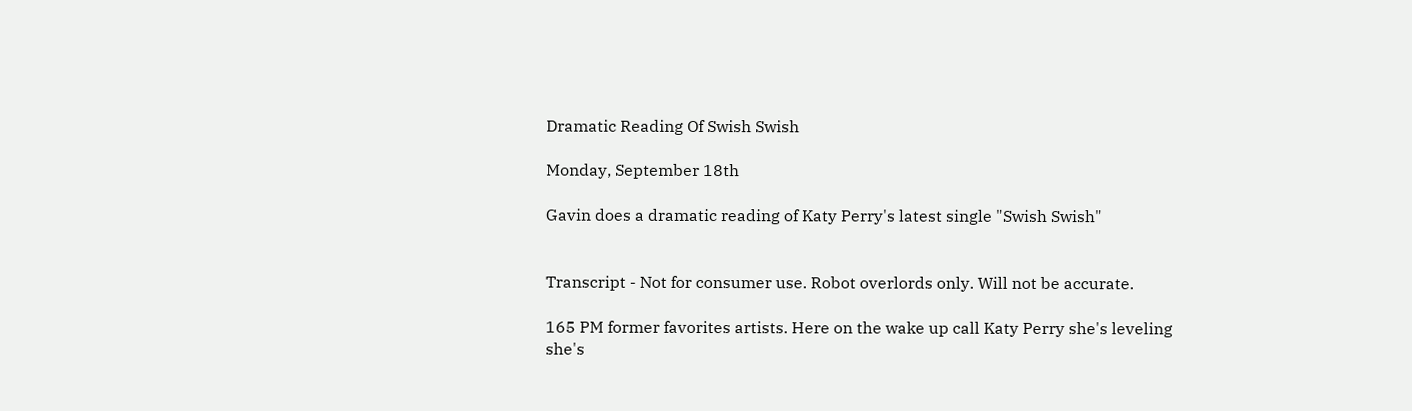Dramatic Reading Of Swish Swish

Monday, September 18th

Gavin does a dramatic reading of Katy Perry's latest single "Swish Swish"


Transcript - Not for consumer use. Robot overlords only. Will not be accurate.

165 PM former favorites artists. Here on the wake up call Katy Perry she's leveling she's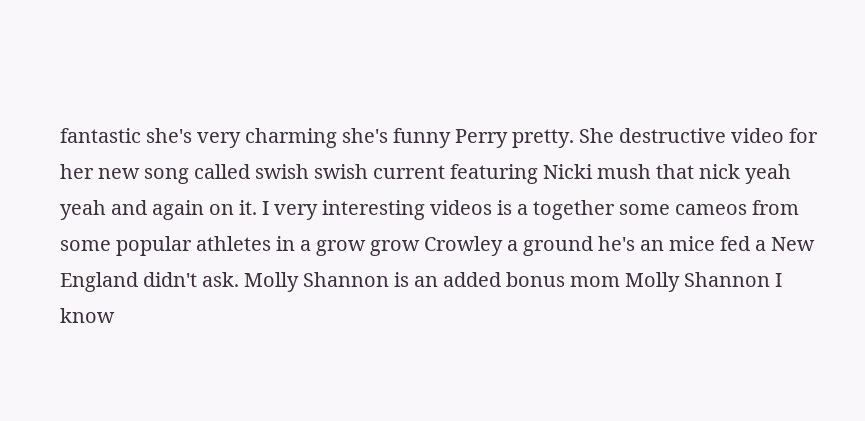fantastic she's very charming she's funny Perry pretty. She destructive video for her new song called swish swish current featuring Nicki mush that nick yeah yeah and again on it. I very interesting videos is a together some cameos from some popular athletes in a grow grow Crowley a ground he's an mice fed a New England didn't ask. Molly Shannon is an added bonus mom Molly Shannon I know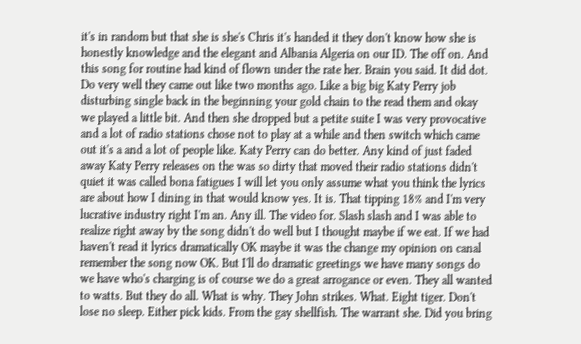it's in random but that she is she's Chris it's handed it they don't know how she is honestly knowledge and the elegant and Albania Algeria on our ID. The off on. And this song for routine had kind of flown under the rate her. Brain you said. It did dot. Do very well they came out like two months ago. Like a big big Katy Perry job disturbing single back in the beginning your gold chain to the read them and okay we played a little bit. And then she dropped but a petite suite I was very provocative and a lot of radio stations chose not to play at a while and then switch which came out it's a and a lot of people like. Katy Perry can do better. Any kind of just faded away Katy Perry releases on the was so dirty that moved their radio stations didn't quiet it was called bona fatigues I will let you only assume what you think the lyrics are about how I dining in that would know yes. It is. That tipping 18% and I'm very lucrative industry right I'm an. Any ill. The video for. Slash slash and I was able to realize right away by the song didn't do well but I thought maybe if we eat. If we had haven't read it lyrics dramatically OK maybe it was the change my opinion on canal remember the song now OK. But I'll do dramatic greetings we have many songs do we have who's charging is of course we do a great arrogance or even. They all wanted to watts. But they do all. What is why. They John strikes. What. Eight tiger. Don't lose no sleep. Either pick kids. From the gay shellfish. The warrant she. Did you bring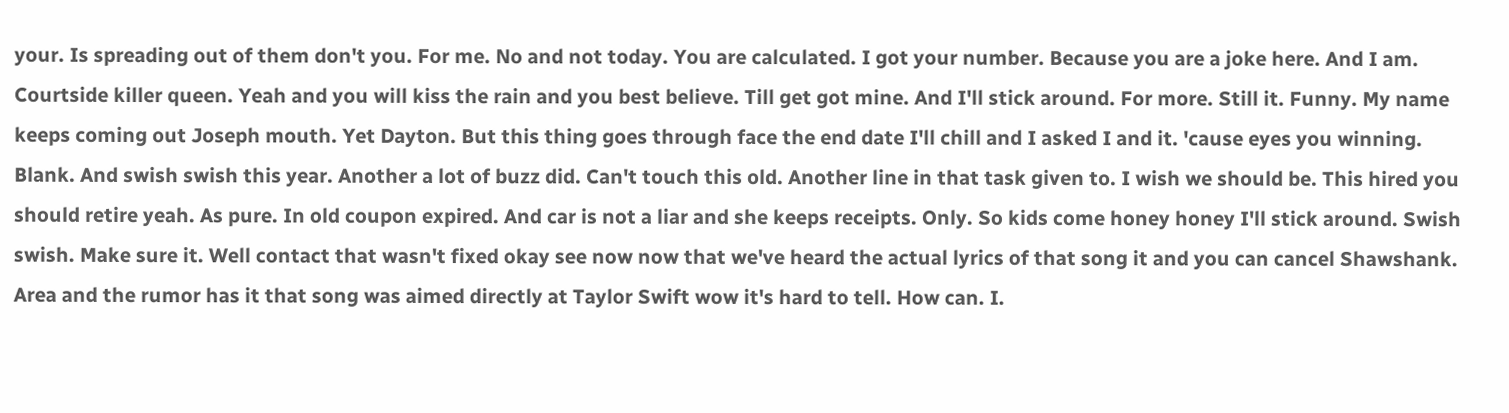your. Is spreading out of them don't you. For me. No and not today. You are calculated. I got your number. Because you are a joke here. And I am. Courtside killer queen. Yeah and you will kiss the rain and you best believe. Till get got mine. And I'll stick around. For more. Still it. Funny. My name keeps coming out Joseph mouth. Yet Dayton. But this thing goes through face the end date I'll chill and I asked I and it. 'cause eyes you winning. Blank. And swish swish this year. Another a lot of buzz did. Can't touch this old. Another line in that task given to. I wish we should be. This hired you should retire yeah. As pure. In old coupon expired. And car is not a liar and she keeps receipts. Only. So kids come honey honey I'll stick around. Swish swish. Make sure it. Well contact that wasn't fixed okay see now now that we've heard the actual lyrics of that song it and you can cancel Shawshank. Area and the rumor has it that song was aimed directly at Taylor Swift wow it's hard to tell. How can. I.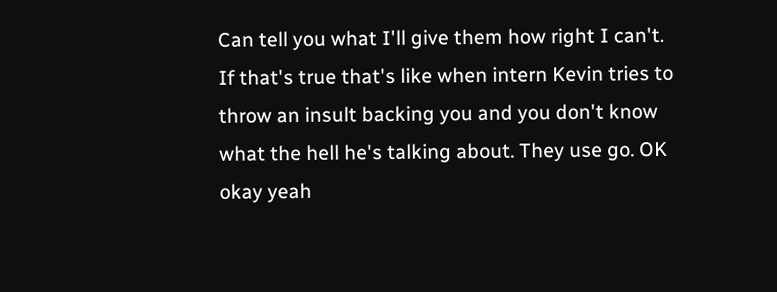Can tell you what I'll give them how right I can't. If that's true that's like when intern Kevin tries to throw an insult backing you and you don't know what the hell he's talking about. They use go. OK okay yeah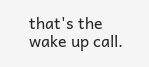that's the wake up call.